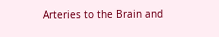Arteries to the Brain and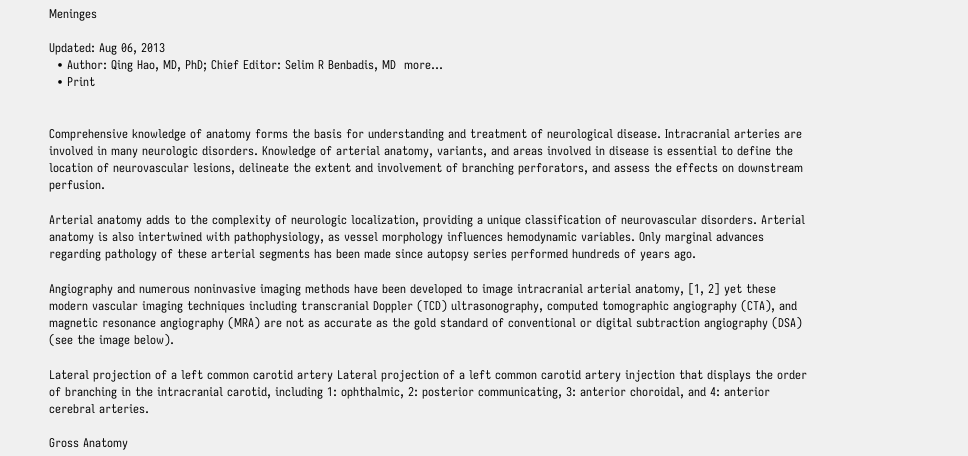Meninges

Updated: Aug 06, 2013
  • Author: Qing Hao, MD, PhD; Chief Editor: Selim R Benbadis, MD  more...
  • Print


Comprehensive knowledge of anatomy forms the basis for understanding and treatment of neurological disease. Intracranial arteries are involved in many neurologic disorders. Knowledge of arterial anatomy, variants, and areas involved in disease is essential to define the location of neurovascular lesions, delineate the extent and involvement of branching perforators, and assess the effects on downstream perfusion.

Arterial anatomy adds to the complexity of neurologic localization, providing a unique classification of neurovascular disorders. Arterial anatomy is also intertwined with pathophysiology, as vessel morphology influences hemodynamic variables. Only marginal advances regarding pathology of these arterial segments has been made since autopsy series performed hundreds of years ago.

Angiography and numerous noninvasive imaging methods have been developed to image intracranial arterial anatomy, [1, 2] yet these modern vascular imaging techniques including transcranial Doppler (TCD) ultrasonography, computed tomographic angiography (CTA), and magnetic resonance angiography (MRA) are not as accurate as the gold standard of conventional or digital subtraction angiography (DSA) (see the image below).

Lateral projection of a left common carotid artery Lateral projection of a left common carotid artery injection that displays the order of branching in the intracranial carotid, including 1: ophthalmic, 2: posterior communicating, 3: anterior choroidal, and 4: anterior cerebral arteries.

Gross Anatomy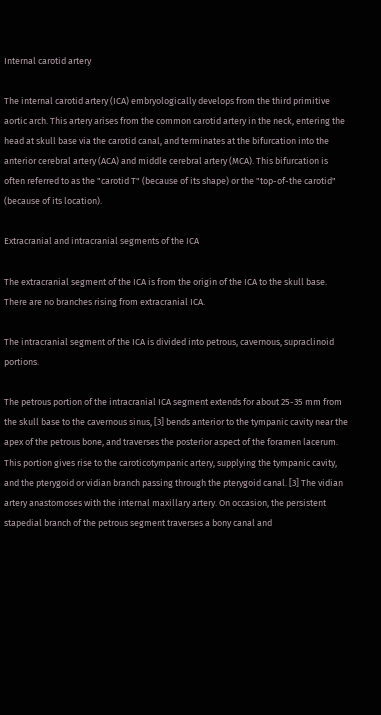Internal carotid artery

The internal carotid artery (ICA) embryologically develops from the third primitive aortic arch. This artery arises from the common carotid artery in the neck, entering the head at skull base via the carotid canal, and terminates at the bifurcation into the anterior cerebral artery (ACA) and middle cerebral artery (MCA). This bifurcation is often referred to as the "carotid T" (because of its shape) or the "top-of-the carotid" (because of its location).

Extracranial and intracranial segments of the ICA

The extracranial segment of the ICA is from the origin of the ICA to the skull base. There are no branches rising from extracranial ICA.

The intracranial segment of the ICA is divided into petrous, cavernous, supraclinoid portions.

The petrous portion of the intracranial ICA segment extends for about 25-35 mm from the skull base to the cavernous sinus, [3] bends anterior to the tympanic cavity near the apex of the petrous bone, and traverses the posterior aspect of the foramen lacerum. This portion gives rise to the caroticotympanic artery, supplying the tympanic cavity, and the pterygoid or vidian branch passing through the pterygoid canal. [3] The vidian artery anastomoses with the internal maxillary artery. On occasion, the persistent stapedial branch of the petrous segment traverses a bony canal and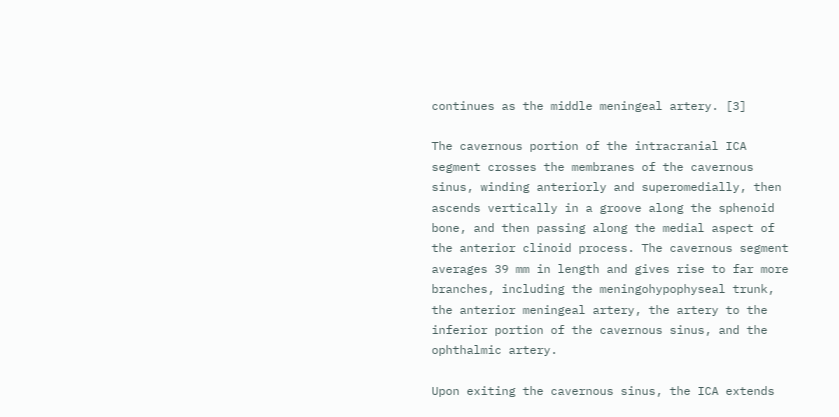continues as the middle meningeal artery. [3]

The cavernous portion of the intracranial ICA segment crosses the membranes of the cavernous sinus, winding anteriorly and superomedially, then ascends vertically in a groove along the sphenoid bone, and then passing along the medial aspect of the anterior clinoid process. The cavernous segment averages 39 mm in length and gives rise to far more branches, including the meningohypophyseal trunk, the anterior meningeal artery, the artery to the inferior portion of the cavernous sinus, and the ophthalmic artery.

Upon exiting the cavernous sinus, the ICA extends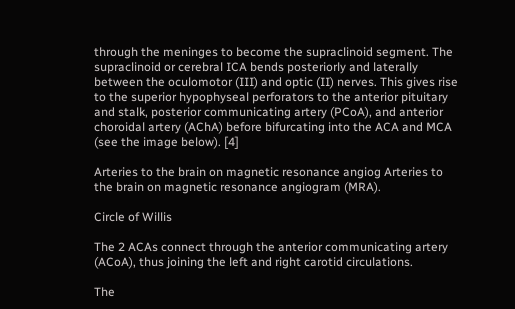through the meninges to become the supraclinoid segment. The supraclinoid or cerebral ICA bends posteriorly and laterally between the oculomotor (III) and optic (II) nerves. This gives rise to the superior hypophyseal perforators to the anterior pituitary and stalk, posterior communicating artery (PCoA), and anterior choroidal artery (AChA) before bifurcating into the ACA and MCA (see the image below). [4]

Arteries to the brain on magnetic resonance angiog Arteries to the brain on magnetic resonance angiogram (MRA).

Circle of Willis

The 2 ACAs connect through the anterior communicating artery (ACoA), thus joining the left and right carotid circulations.

The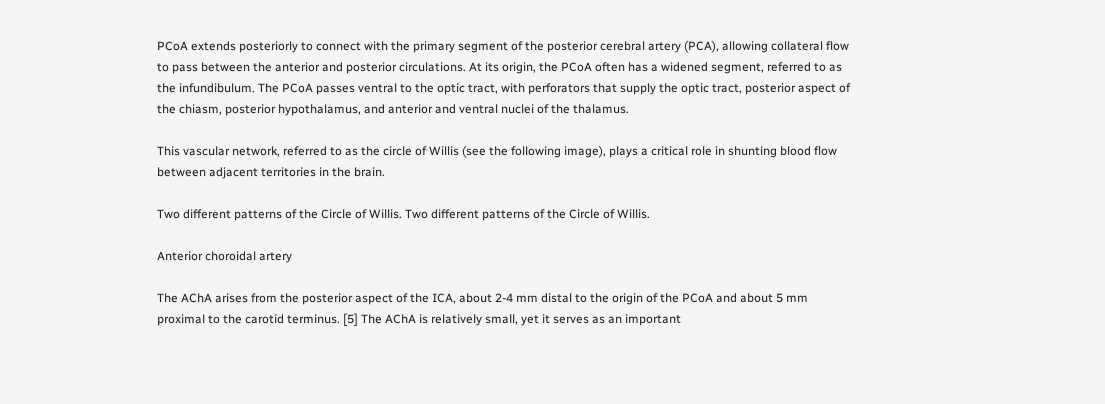PCoA extends posteriorly to connect with the primary segment of the posterior cerebral artery (PCA), allowing collateral flow to pass between the anterior and posterior circulations. At its origin, the PCoA often has a widened segment, referred to as the infundibulum. The PCoA passes ventral to the optic tract, with perforators that supply the optic tract, posterior aspect of the chiasm, posterior hypothalamus, and anterior and ventral nuclei of the thalamus.

This vascular network, referred to as the circle of Willis (see the following image), plays a critical role in shunting blood flow between adjacent territories in the brain.

Two different patterns of the Circle of Willis. Two different patterns of the Circle of Willis.

Anterior choroidal artery

The AChA arises from the posterior aspect of the ICA, about 2-4 mm distal to the origin of the PCoA and about 5 mm proximal to the carotid terminus. [5] The AChA is relatively small, yet it serves as an important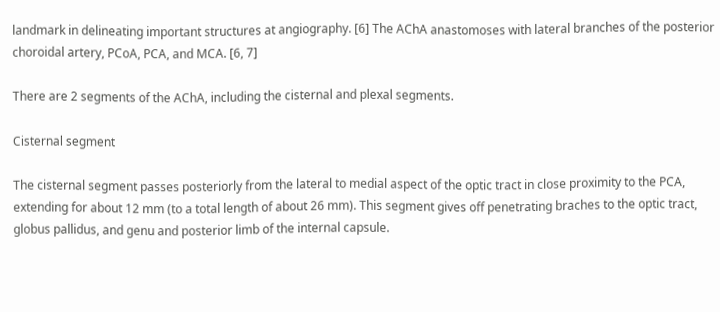landmark in delineating important structures at angiography. [6] The AChA anastomoses with lateral branches of the posterior choroidal artery, PCoA, PCA, and MCA. [6, 7]

There are 2 segments of the AChA, including the cisternal and plexal segments.

Cisternal segment

The cisternal segment passes posteriorly from the lateral to medial aspect of the optic tract in close proximity to the PCA, extending for about 12 mm (to a total length of about 26 mm). This segment gives off penetrating braches to the optic tract, globus pallidus, and genu and posterior limb of the internal capsule.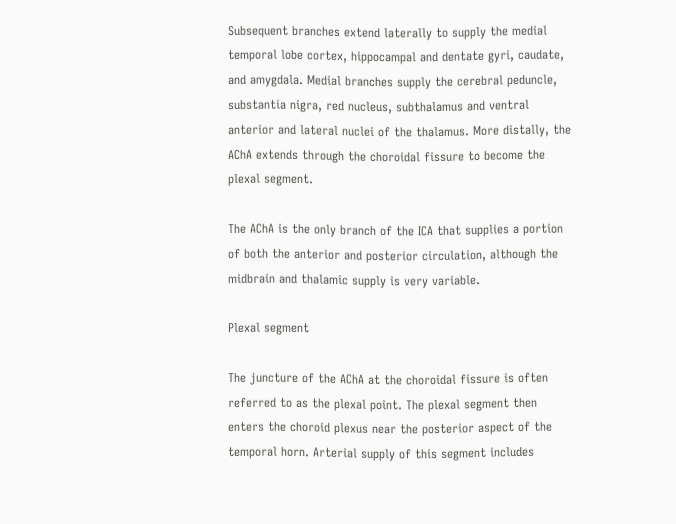Subsequent branches extend laterally to supply the medial temporal lobe cortex, hippocampal and dentate gyri, caudate, and amygdala. Medial branches supply the cerebral peduncle, substantia nigra, red nucleus, subthalamus and ventral anterior and lateral nuclei of the thalamus. More distally, the AChA extends through the choroidal fissure to become the plexal segment.

The AChA is the only branch of the ICA that supplies a portion of both the anterior and posterior circulation, although the midbrain and thalamic supply is very variable.

Plexal segment

The juncture of the AChA at the choroidal fissure is often referred to as the plexal point. The plexal segment then enters the choroid plexus near the posterior aspect of the temporal horn. Arterial supply of this segment includes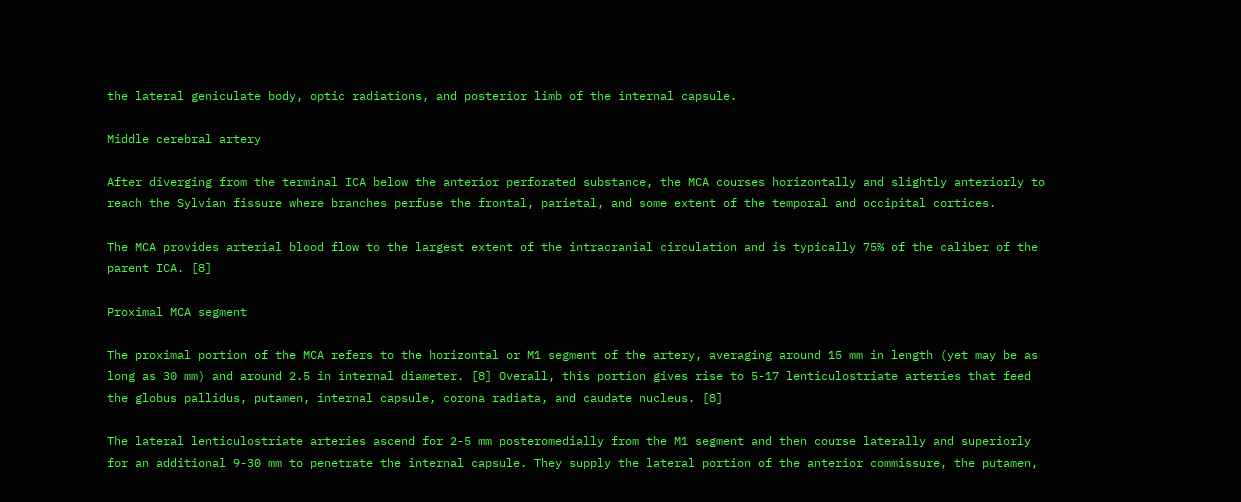the lateral geniculate body, optic radiations, and posterior limb of the internal capsule.

Middle cerebral artery

After diverging from the terminal ICA below the anterior perforated substance, the MCA courses horizontally and slightly anteriorly to reach the Sylvian fissure where branches perfuse the frontal, parietal, and some extent of the temporal and occipital cortices.

The MCA provides arterial blood flow to the largest extent of the intracranial circulation and is typically 75% of the caliber of the parent ICA. [8]

Proximal MCA segment

The proximal portion of the MCA refers to the horizontal or M1 segment of the artery, averaging around 15 mm in length (yet may be as long as 30 mm) and around 2.5 in internal diameter. [8] Overall, this portion gives rise to 5-17 lenticulostriate arteries that feed the globus pallidus, putamen, internal capsule, corona radiata, and caudate nucleus. [8]

The lateral lenticulostriate arteries ascend for 2-5 mm posteromedially from the M1 segment and then course laterally and superiorly for an additional 9-30 mm to penetrate the internal capsule. They supply the lateral portion of the anterior commissure, the putamen,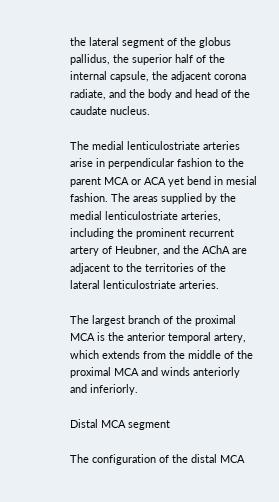the lateral segment of the globus pallidus, the superior half of the internal capsule, the adjacent corona radiate, and the body and head of the caudate nucleus.

The medial lenticulostriate arteries arise in perpendicular fashion to the parent MCA or ACA yet bend in mesial fashion. The areas supplied by the medial lenticulostriate arteries, including the prominent recurrent artery of Heubner, and the AChA are adjacent to the territories of the lateral lenticulostriate arteries.

The largest branch of the proximal MCA is the anterior temporal artery, which extends from the middle of the proximal MCA and winds anteriorly and inferiorly.

Distal MCA segment

The configuration of the distal MCA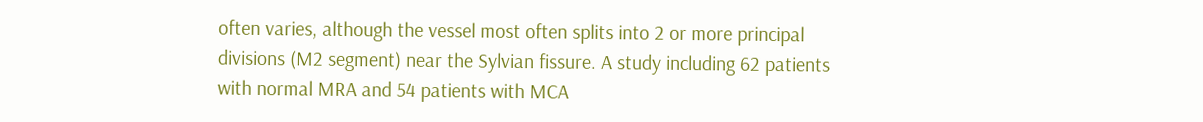often varies, although the vessel most often splits into 2 or more principal divisions (M2 segment) near the Sylvian fissure. A study including 62 patients with normal MRA and 54 patients with MCA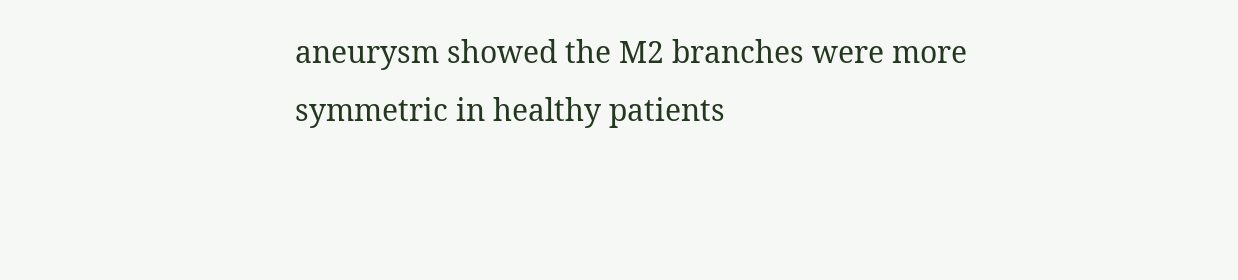aneurysm showed the M2 branches were more symmetric in healthy patients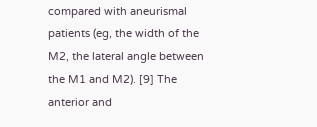compared with aneurismal patients (eg, the width of the M2, the lateral angle between the M1 and M2). [9] The anterior and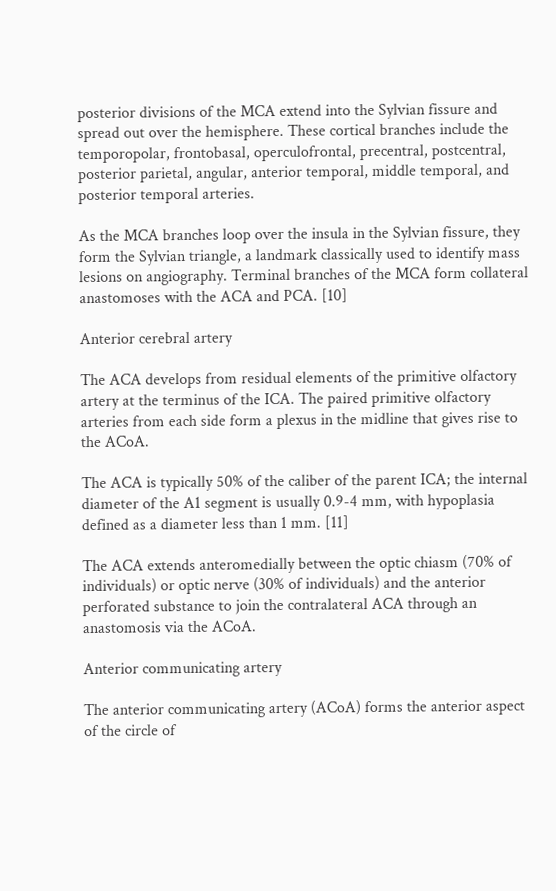posterior divisions of the MCA extend into the Sylvian fissure and spread out over the hemisphere. These cortical branches include the temporopolar, frontobasal, operculofrontal, precentral, postcentral, posterior parietal, angular, anterior temporal, middle temporal, and posterior temporal arteries.

As the MCA branches loop over the insula in the Sylvian fissure, they form the Sylvian triangle, a landmark classically used to identify mass lesions on angiography. Terminal branches of the MCA form collateral anastomoses with the ACA and PCA. [10]

Anterior cerebral artery

The ACA develops from residual elements of the primitive olfactory artery at the terminus of the ICA. The paired primitive olfactory arteries from each side form a plexus in the midline that gives rise to the ACoA.

The ACA is typically 50% of the caliber of the parent ICA; the internal diameter of the A1 segment is usually 0.9-4 mm, with hypoplasia defined as a diameter less than 1 mm. [11]

The ACA extends anteromedially between the optic chiasm (70% of individuals) or optic nerve (30% of individuals) and the anterior perforated substance to join the contralateral ACA through an anastomosis via the ACoA.

Anterior communicating artery

The anterior communicating artery (ACoA) forms the anterior aspect of the circle of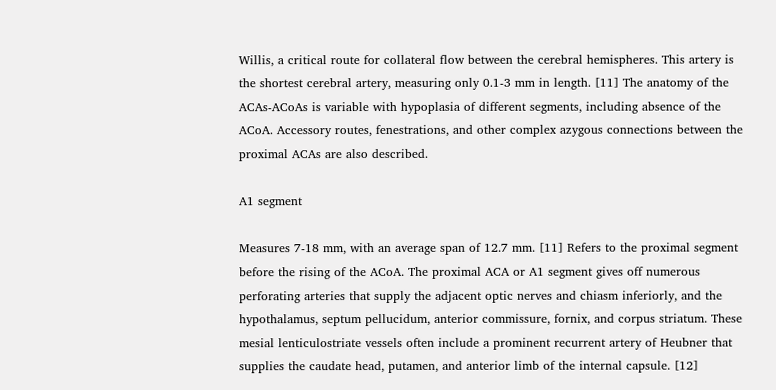Willis, a critical route for collateral flow between the cerebral hemispheres. This artery is the shortest cerebral artery, measuring only 0.1-3 mm in length. [11] The anatomy of the ACAs-ACoAs is variable with hypoplasia of different segments, including absence of the ACoA. Accessory routes, fenestrations, and other complex azygous connections between the proximal ACAs are also described.

A1 segment

Measures 7-18 mm, with an average span of 12.7 mm. [11] Refers to the proximal segment before the rising of the ACoA. The proximal ACA or A1 segment gives off numerous perforating arteries that supply the adjacent optic nerves and chiasm inferiorly, and the hypothalamus, septum pellucidum, anterior commissure, fornix, and corpus striatum. These mesial lenticulostriate vessels often include a prominent recurrent artery of Heubner that supplies the caudate head, putamen, and anterior limb of the internal capsule. [12]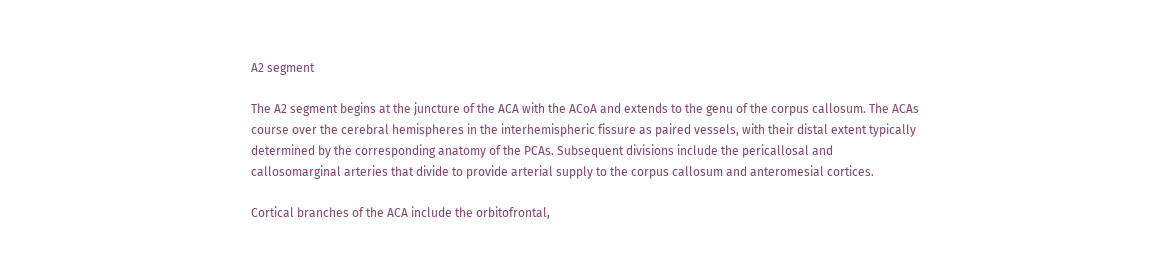A2 segment

The A2 segment begins at the juncture of the ACA with the ACoA and extends to the genu of the corpus callosum. The ACAs course over the cerebral hemispheres in the interhemispheric fissure as paired vessels, with their distal extent typically determined by the corresponding anatomy of the PCAs. Subsequent divisions include the pericallosal and callosomarginal arteries that divide to provide arterial supply to the corpus callosum and anteromesial cortices.

Cortical branches of the ACA include the orbitofrontal,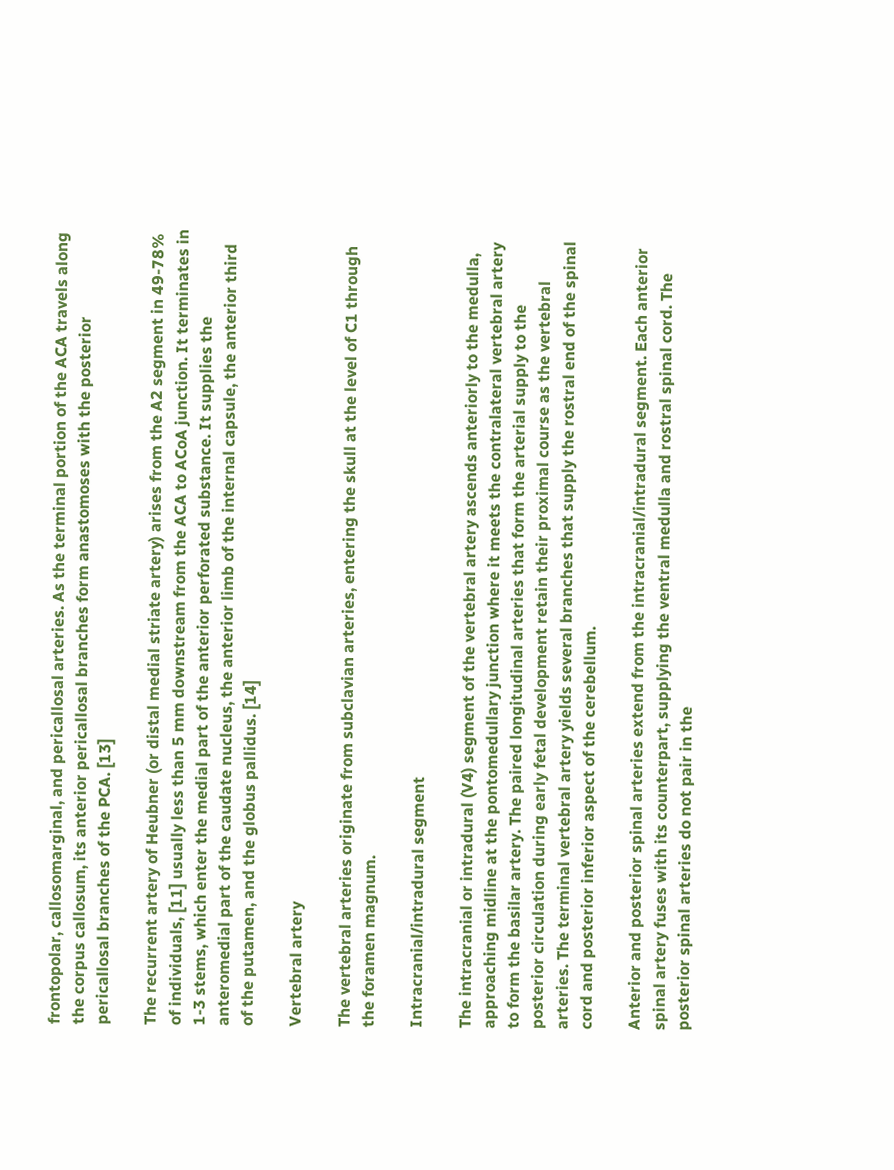frontopolar, callosomarginal, and pericallosal arteries. As the terminal portion of the ACA travels along the corpus callosum, its anterior pericallosal branches form anastomoses with the posterior pericallosal branches of the PCA. [13]

The recurrent artery of Heubner (or distal medial striate artery) arises from the A2 segment in 49-78% of individuals, [11] usually less than 5 mm downstream from the ACA to ACoA junction. It terminates in 1-3 stems, which enter the medial part of the anterior perforated substance. It supplies the anteromedial part of the caudate nucleus, the anterior limb of the internal capsule, the anterior third of the putamen, and the globus pallidus. [14]

Vertebral artery

The vertebral arteries originate from subclavian arteries, entering the skull at the level of C1 through the foramen magnum.

Intracranial/intradural segment

The intracranial or intradural (V4) segment of the vertebral artery ascends anteriorly to the medulla, approaching midline at the pontomedullary junction where it meets the contralateral vertebral artery to form the basilar artery. The paired longitudinal arteries that form the arterial supply to the posterior circulation during early fetal development retain their proximal course as the vertebral arteries. The terminal vertebral artery yields several branches that supply the rostral end of the spinal cord and posterior inferior aspect of the cerebellum.

Anterior and posterior spinal arteries extend from the intracranial/intradural segment. Each anterior spinal artery fuses with its counterpart, supplying the ventral medulla and rostral spinal cord. The posterior spinal arteries do not pair in the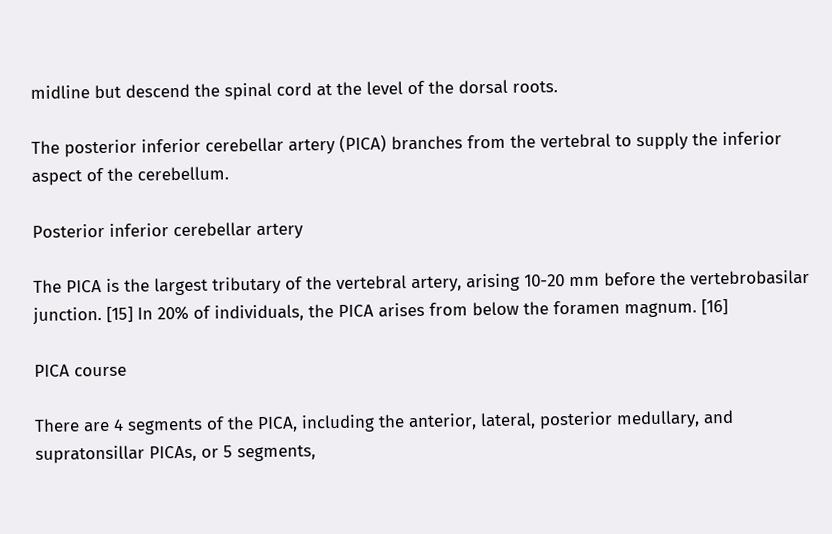midline but descend the spinal cord at the level of the dorsal roots.

The posterior inferior cerebellar artery (PICA) branches from the vertebral to supply the inferior aspect of the cerebellum.

Posterior inferior cerebellar artery

The PICA is the largest tributary of the vertebral artery, arising 10-20 mm before the vertebrobasilar junction. [15] In 20% of individuals, the PICA arises from below the foramen magnum. [16]

PICA course

There are 4 segments of the PICA, including the anterior, lateral, posterior medullary, and supratonsillar PICAs, or 5 segments,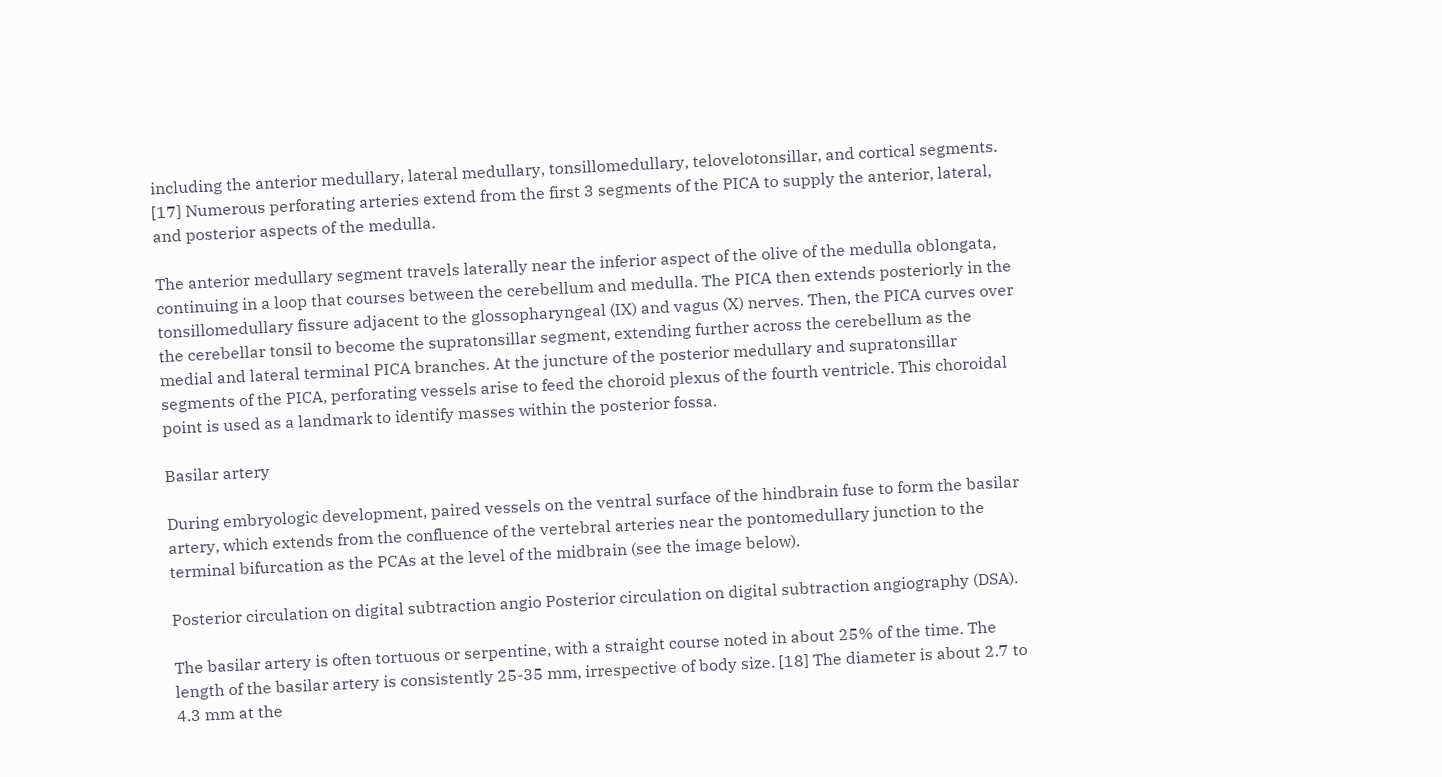including the anterior medullary, lateral medullary, tonsillomedullary, telovelotonsillar, and cortical segments. [17] Numerous perforating arteries extend from the first 3 segments of the PICA to supply the anterior, lateral, and posterior aspects of the medulla.

The anterior medullary segment travels laterally near the inferior aspect of the olive of the medulla oblongata, continuing in a loop that courses between the cerebellum and medulla. The PICA then extends posteriorly in the tonsillomedullary fissure adjacent to the glossopharyngeal (IX) and vagus (X) nerves. Then, the PICA curves over the cerebellar tonsil to become the supratonsillar segment, extending further across the cerebellum as the medial and lateral terminal PICA branches. At the juncture of the posterior medullary and supratonsillar segments of the PICA, perforating vessels arise to feed the choroid plexus of the fourth ventricle. This choroidal point is used as a landmark to identify masses within the posterior fossa.

Basilar artery

During embryologic development, paired vessels on the ventral surface of the hindbrain fuse to form the basilar artery, which extends from the confluence of the vertebral arteries near the pontomedullary junction to the terminal bifurcation as the PCAs at the level of the midbrain (see the image below).

Posterior circulation on digital subtraction angio Posterior circulation on digital subtraction angiography (DSA).

The basilar artery is often tortuous or serpentine, with a straight course noted in about 25% of the time. The length of the basilar artery is consistently 25-35 mm, irrespective of body size. [18] The diameter is about 2.7 to 4.3 mm at the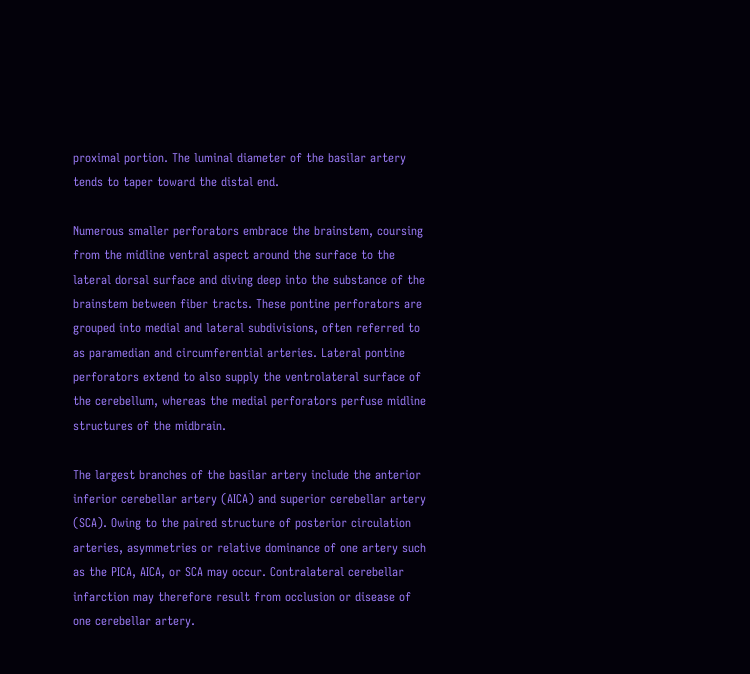proximal portion. The luminal diameter of the basilar artery tends to taper toward the distal end.

Numerous smaller perforators embrace the brainstem, coursing from the midline ventral aspect around the surface to the lateral dorsal surface and diving deep into the substance of the brainstem between fiber tracts. These pontine perforators are grouped into medial and lateral subdivisions, often referred to as paramedian and circumferential arteries. Lateral pontine perforators extend to also supply the ventrolateral surface of the cerebellum, whereas the medial perforators perfuse midline structures of the midbrain.

The largest branches of the basilar artery include the anterior inferior cerebellar artery (AICA) and superior cerebellar artery (SCA). Owing to the paired structure of posterior circulation arteries, asymmetries or relative dominance of one artery such as the PICA, AICA, or SCA may occur. Contralateral cerebellar infarction may therefore result from occlusion or disease of one cerebellar artery.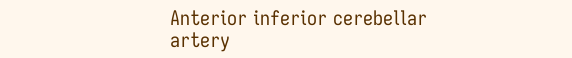Anterior inferior cerebellar artery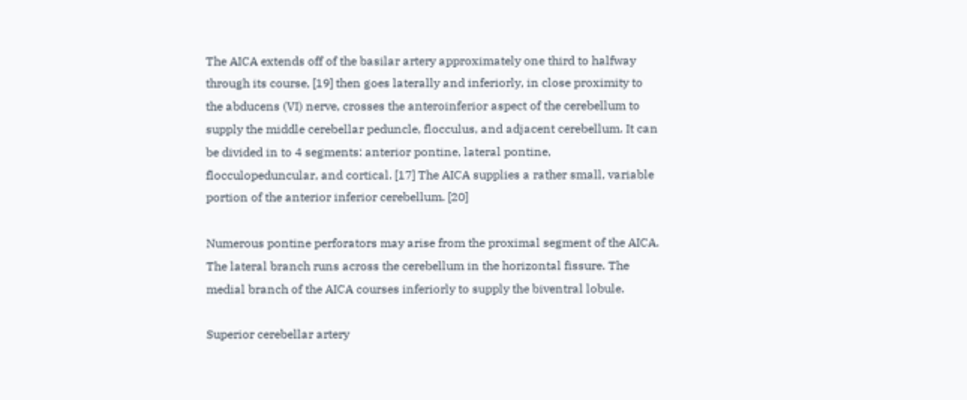The AICA extends off of the basilar artery approximately one third to halfway through its course, [19] then goes laterally and inferiorly, in close proximity to the abducens (VI) nerve, crosses the anteroinferior aspect of the cerebellum to supply the middle cerebellar peduncle, flocculus, and adjacent cerebellum. It can be divided in to 4 segments: anterior pontine, lateral pontine, flocculopeduncular, and cortical. [17] The AICA supplies a rather small, variable portion of the anterior inferior cerebellum. [20]

Numerous pontine perforators may arise from the proximal segment of the AICA. The lateral branch runs across the cerebellum in the horizontal fissure. The medial branch of the AICA courses inferiorly to supply the biventral lobule.

Superior cerebellar artery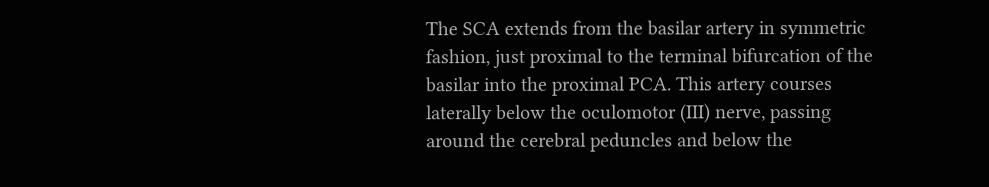The SCA extends from the basilar artery in symmetric fashion, just proximal to the terminal bifurcation of the basilar into the proximal PCA. This artery courses laterally below the oculomotor (III) nerve, passing around the cerebral peduncles and below the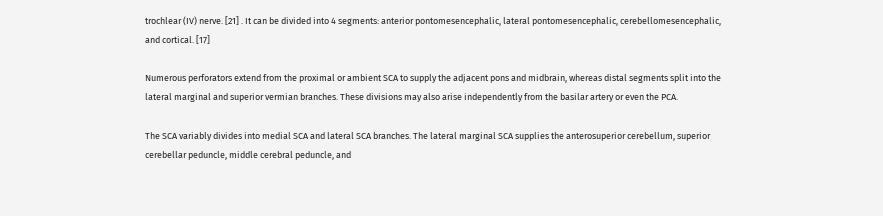trochlear (IV) nerve. [21] . It can be divided into 4 segments: anterior pontomesencephalic, lateral pontomesencephalic, cerebellomesencephalic, and cortical. [17]

Numerous perforators extend from the proximal or ambient SCA to supply the adjacent pons and midbrain, whereas distal segments split into the lateral marginal and superior vermian branches. These divisions may also arise independently from the basilar artery or even the PCA.

The SCA variably divides into medial SCA and lateral SCA branches. The lateral marginal SCA supplies the anterosuperior cerebellum, superior cerebellar peduncle, middle cerebral peduncle, and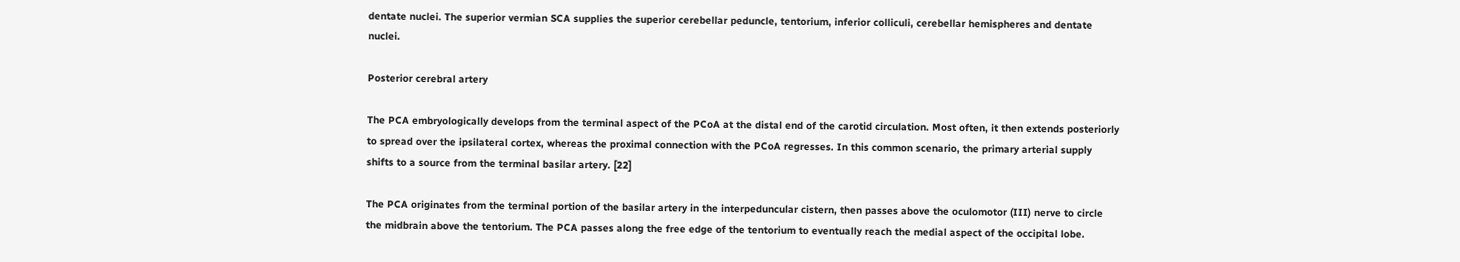dentate nuclei. The superior vermian SCA supplies the superior cerebellar peduncle, tentorium, inferior colliculi, cerebellar hemispheres and dentate nuclei.

Posterior cerebral artery

The PCA embryologically develops from the terminal aspect of the PCoA at the distal end of the carotid circulation. Most often, it then extends posteriorly to spread over the ipsilateral cortex, whereas the proximal connection with the PCoA regresses. In this common scenario, the primary arterial supply shifts to a source from the terminal basilar artery. [22]

The PCA originates from the terminal portion of the basilar artery in the interpeduncular cistern, then passes above the oculomotor (III) nerve to circle the midbrain above the tentorium. The PCA passes along the free edge of the tentorium to eventually reach the medial aspect of the occipital lobe.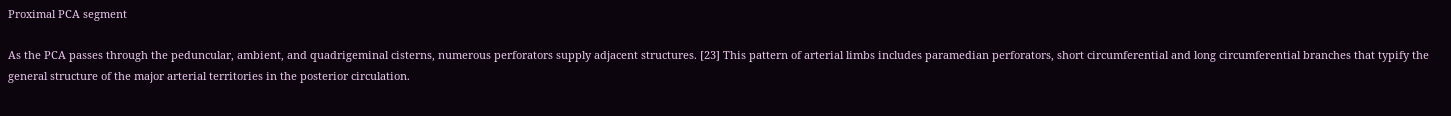Proximal PCA segment

As the PCA passes through the peduncular, ambient, and quadrigeminal cisterns, numerous perforators supply adjacent structures. [23] This pattern of arterial limbs includes paramedian perforators, short circumferential and long circumferential branches that typify the general structure of the major arterial territories in the posterior circulation.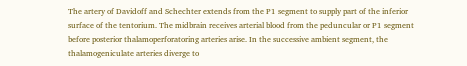The artery of Davidoff and Schechter extends from the P1 segment to supply part of the inferior surface of the tentorium. The midbrain receives arterial blood from the peduncular or P1 segment before posterior thalamoperforatoring arteries arise. In the successive ambient segment, the thalamogeniculate arteries diverge to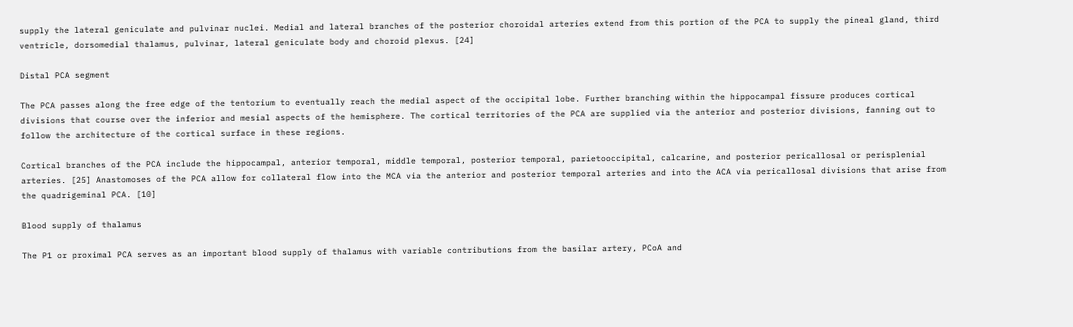supply the lateral geniculate and pulvinar nuclei. Medial and lateral branches of the posterior choroidal arteries extend from this portion of the PCA to supply the pineal gland, third ventricle, dorsomedial thalamus, pulvinar, lateral geniculate body and choroid plexus. [24]

Distal PCA segment

The PCA passes along the free edge of the tentorium to eventually reach the medial aspect of the occipital lobe. Further branching within the hippocampal fissure produces cortical divisions that course over the inferior and mesial aspects of the hemisphere. The cortical territories of the PCA are supplied via the anterior and posterior divisions, fanning out to follow the architecture of the cortical surface in these regions.

Cortical branches of the PCA include the hippocampal, anterior temporal, middle temporal, posterior temporal, parietooccipital, calcarine, and posterior pericallosal or perisplenial arteries. [25] Anastomoses of the PCA allow for collateral flow into the MCA via the anterior and posterior temporal arteries and into the ACA via pericallosal divisions that arise from the quadrigeminal PCA. [10]

Blood supply of thalamus

The P1 or proximal PCA serves as an important blood supply of thalamus with variable contributions from the basilar artery, PCoA and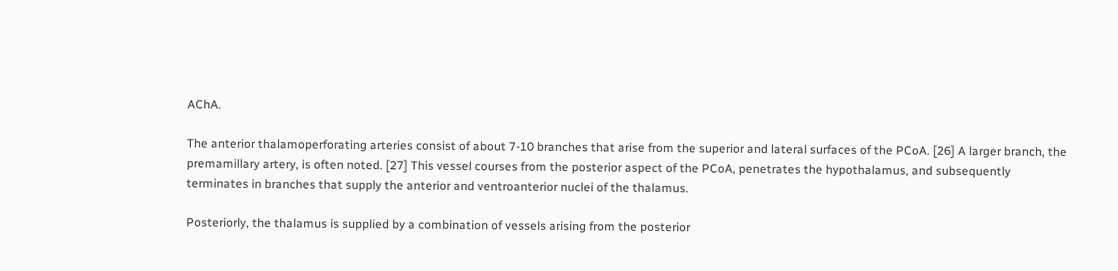AChA.

The anterior thalamoperforating arteries consist of about 7-10 branches that arise from the superior and lateral surfaces of the PCoA. [26] A larger branch, the premamillary artery, is often noted. [27] This vessel courses from the posterior aspect of the PCoA, penetrates the hypothalamus, and subsequently terminates in branches that supply the anterior and ventroanterior nuclei of the thalamus.

Posteriorly, the thalamus is supplied by a combination of vessels arising from the posterior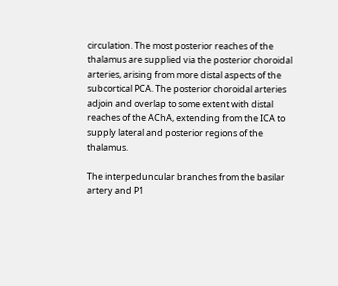circulation. The most posterior reaches of the thalamus are supplied via the posterior choroidal arteries, arising from more distal aspects of the subcortical PCA. The posterior choroidal arteries adjoin and overlap to some extent with distal reaches of the AChA, extending from the ICA to supply lateral and posterior regions of the thalamus.

The interpeduncular branches from the basilar artery and P1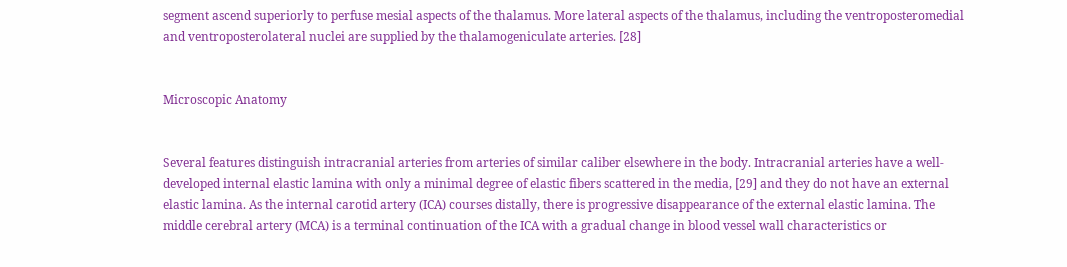segment ascend superiorly to perfuse mesial aspects of the thalamus. More lateral aspects of the thalamus, including the ventroposteromedial and ventroposterolateral nuclei are supplied by the thalamogeniculate arteries. [28]


Microscopic Anatomy


Several features distinguish intracranial arteries from arteries of similar caliber elsewhere in the body. Intracranial arteries have a well-developed internal elastic lamina with only a minimal degree of elastic fibers scattered in the media, [29] and they do not have an external elastic lamina. As the internal carotid artery (ICA) courses distally, there is progressive disappearance of the external elastic lamina. The middle cerebral artery (MCA) is a terminal continuation of the ICA with a gradual change in blood vessel wall characteristics or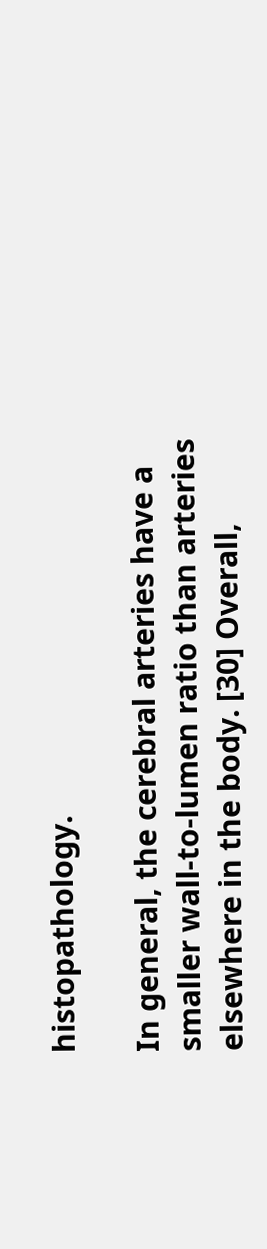histopathology.

In general, the cerebral arteries have a smaller wall-to-lumen ratio than arteries elsewhere in the body. [30] Overall,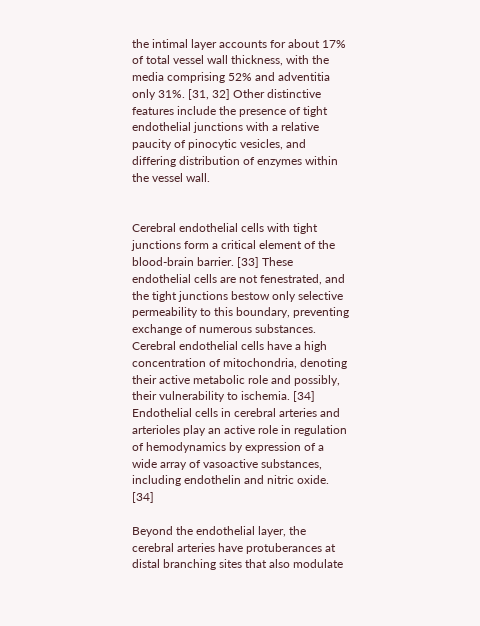the intimal layer accounts for about 17% of total vessel wall thickness, with the media comprising 52% and adventitia only 31%. [31, 32] Other distinctive features include the presence of tight endothelial junctions with a relative paucity of pinocytic vesicles, and differing distribution of enzymes within the vessel wall.


Cerebral endothelial cells with tight junctions form a critical element of the blood-brain barrier. [33] These endothelial cells are not fenestrated, and the tight junctions bestow only selective permeability to this boundary, preventing exchange of numerous substances. Cerebral endothelial cells have a high concentration of mitochondria, denoting their active metabolic role and possibly, their vulnerability to ischemia. [34] Endothelial cells in cerebral arteries and arterioles play an active role in regulation of hemodynamics by expression of a wide array of vasoactive substances, including endothelin and nitric oxide. [34]

Beyond the endothelial layer, the cerebral arteries have protuberances at distal branching sites that also modulate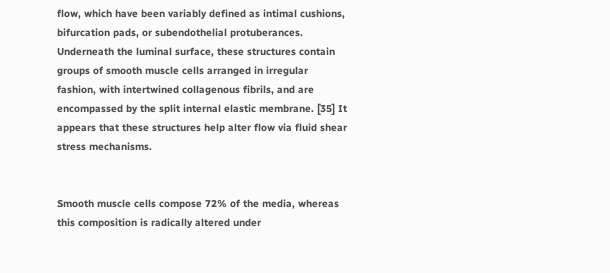flow, which have been variably defined as intimal cushions, bifurcation pads, or subendothelial protuberances. Underneath the luminal surface, these structures contain groups of smooth muscle cells arranged in irregular fashion, with intertwined collagenous fibrils, and are encompassed by the split internal elastic membrane. [35] It appears that these structures help alter flow via fluid shear stress mechanisms.


Smooth muscle cells compose 72% of the media, whereas this composition is radically altered under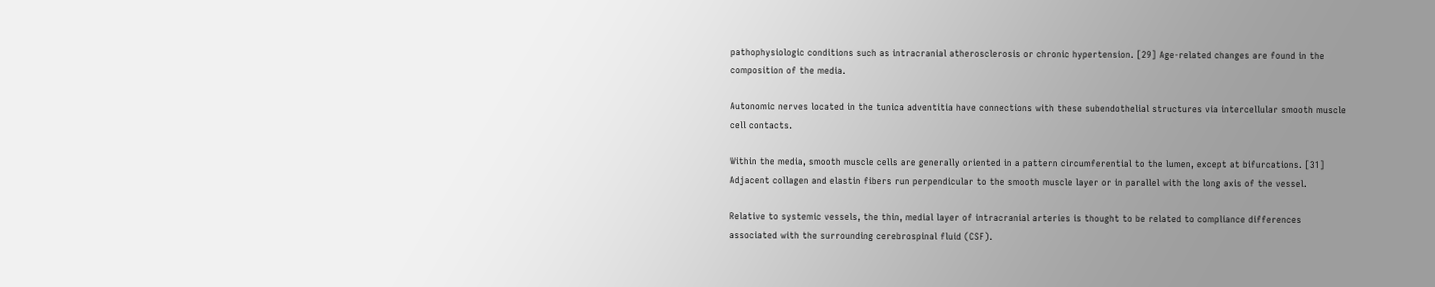pathophysiologic conditions such as intracranial atherosclerosis or chronic hypertension. [29] Age-related changes are found in the composition of the media.

Autonomic nerves located in the tunica adventitia have connections with these subendothelial structures via intercellular smooth muscle cell contacts.

Within the media, smooth muscle cells are generally oriented in a pattern circumferential to the lumen, except at bifurcations. [31] Adjacent collagen and elastin fibers run perpendicular to the smooth muscle layer or in parallel with the long axis of the vessel.

Relative to systemic vessels, the thin, medial layer of intracranial arteries is thought to be related to compliance differences associated with the surrounding cerebrospinal fluid (CSF).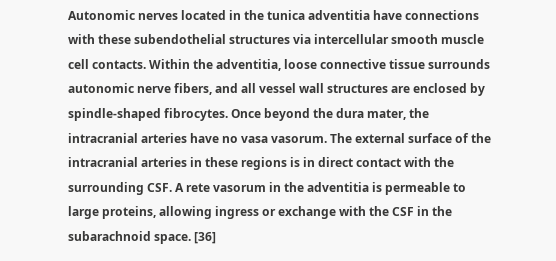Autonomic nerves located in the tunica adventitia have connections with these subendothelial structures via intercellular smooth muscle cell contacts. Within the adventitia, loose connective tissue surrounds autonomic nerve fibers, and all vessel wall structures are enclosed by spindle-shaped fibrocytes. Once beyond the dura mater, the intracranial arteries have no vasa vasorum. The external surface of the intracranial arteries in these regions is in direct contact with the surrounding CSF. A rete vasorum in the adventitia is permeable to large proteins, allowing ingress or exchange with the CSF in the subarachnoid space. [36]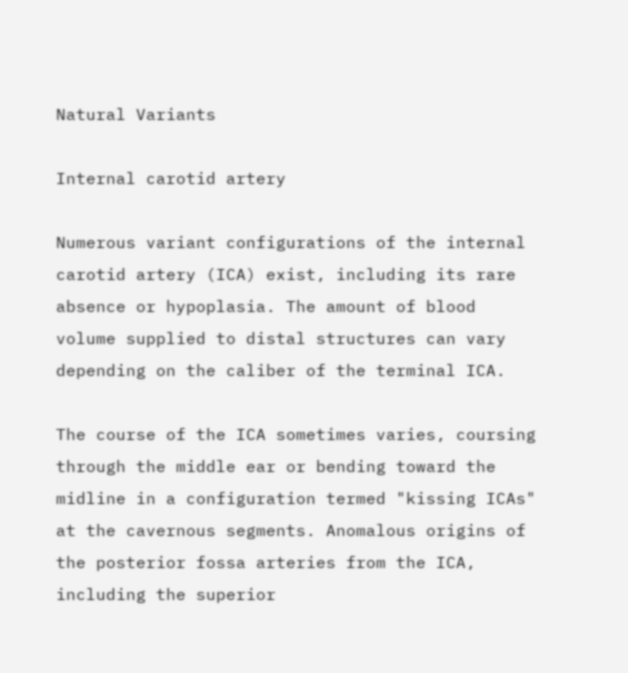Natural Variants

Internal carotid artery

Numerous variant configurations of the internal carotid artery (ICA) exist, including its rare absence or hypoplasia. The amount of blood volume supplied to distal structures can vary depending on the caliber of the terminal ICA.

The course of the ICA sometimes varies, coursing through the middle ear or bending toward the midline in a configuration termed "kissing ICAs" at the cavernous segments. Anomalous origins of the posterior fossa arteries from the ICA, including the superior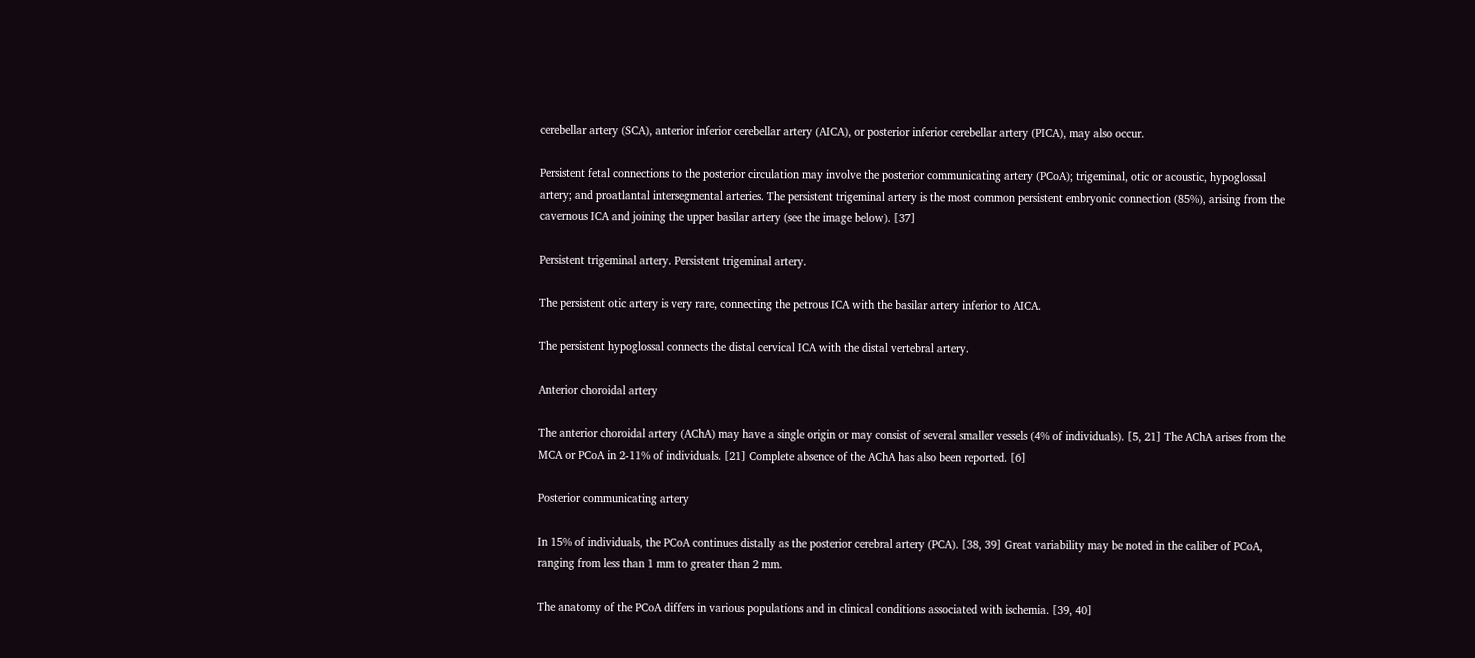cerebellar artery (SCA), anterior inferior cerebellar artery (AICA), or posterior inferior cerebellar artery (PICA), may also occur.

Persistent fetal connections to the posterior circulation may involve the posterior communicating artery (PCoA); trigeminal, otic or acoustic, hypoglossal artery; and proatlantal intersegmental arteries. The persistent trigeminal artery is the most common persistent embryonic connection (85%), arising from the cavernous ICA and joining the upper basilar artery (see the image below). [37]

Persistent trigeminal artery. Persistent trigeminal artery.

The persistent otic artery is very rare, connecting the petrous ICA with the basilar artery inferior to AICA.

The persistent hypoglossal connects the distal cervical ICA with the distal vertebral artery.

Anterior choroidal artery

The anterior choroidal artery (AChA) may have a single origin or may consist of several smaller vessels (4% of individuals). [5, 21] The AChA arises from the MCA or PCoA in 2-11% of individuals. [21] Complete absence of the AChA has also been reported. [6]

Posterior communicating artery

In 15% of individuals, the PCoA continues distally as the posterior cerebral artery (PCA). [38, 39] Great variability may be noted in the caliber of PCoA, ranging from less than 1 mm to greater than 2 mm.

The anatomy of the PCoA differs in various populations and in clinical conditions associated with ischemia. [39, 40]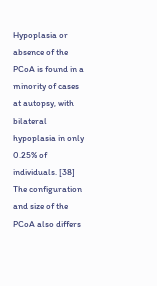Hypoplasia or absence of the PCoA is found in a minority of cases at autopsy, with bilateral hypoplasia in only 0.25% of individuals. [38] The configuration and size of the PCoA also differs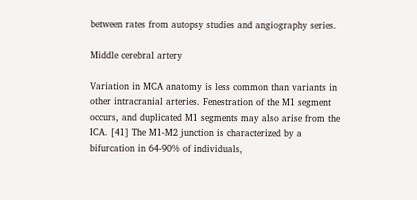between rates from autopsy studies and angiography series.

Middle cerebral artery

Variation in MCA anatomy is less common than variants in other intracranial arteries. Fenestration of the M1 segment occurs, and duplicated M1 segments may also arise from the ICA. [41] The M1-M2 junction is characterized by a bifurcation in 64-90% of individuals,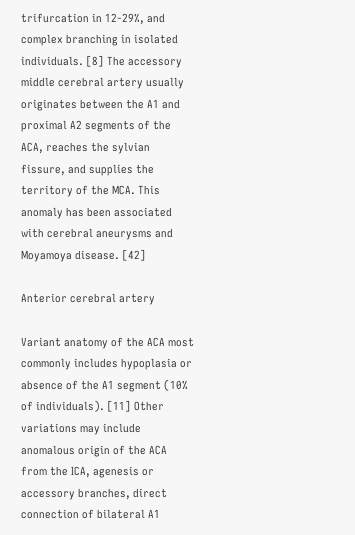trifurcation in 12-29%, and complex branching in isolated individuals. [8] The accessory middle cerebral artery usually originates between the A1 and proximal A2 segments of the ACA, reaches the sylvian fissure, and supplies the territory of the MCA. This anomaly has been associated with cerebral aneurysms and Moyamoya disease. [42]

Anterior cerebral artery

Variant anatomy of the ACA most commonly includes hypoplasia or absence of the A1 segment (10% of individuals). [11] Other variations may include anomalous origin of the ACA from the ICA, agenesis or accessory branches, direct connection of bilateral A1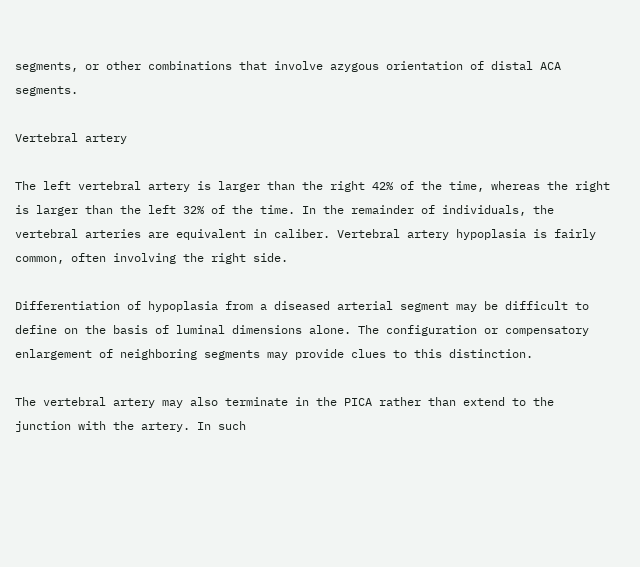segments, or other combinations that involve azygous orientation of distal ACA segments.

Vertebral artery

The left vertebral artery is larger than the right 42% of the time, whereas the right is larger than the left 32% of the time. In the remainder of individuals, the vertebral arteries are equivalent in caliber. Vertebral artery hypoplasia is fairly common, often involving the right side.

Differentiation of hypoplasia from a diseased arterial segment may be difficult to define on the basis of luminal dimensions alone. The configuration or compensatory enlargement of neighboring segments may provide clues to this distinction.

The vertebral artery may also terminate in the PICA rather than extend to the junction with the artery. In such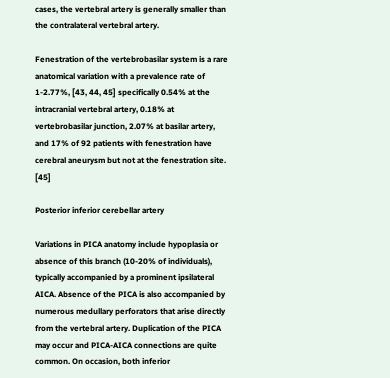cases, the vertebral artery is generally smaller than the contralateral vertebral artery.

Fenestration of the vertebrobasilar system is a rare anatomical variation with a prevalence rate of 1-2.77%, [43, 44, 45] specifically 0.54% at the intracranial vertebral artery, 0.18% at vertebrobasilar junction, 2.07% at basilar artery, and 17% of 92 patients with fenestration have cerebral aneurysm but not at the fenestration site. [45]

Posterior inferior cerebellar artery

Variations in PICA anatomy include hypoplasia or absence of this branch (10-20% of individuals), typically accompanied by a prominent ipsilateral AICA. Absence of the PICA is also accompanied by numerous medullary perforators that arise directly from the vertebral artery. Duplication of the PICA may occur and PICA-AICA connections are quite common. On occasion, both inferior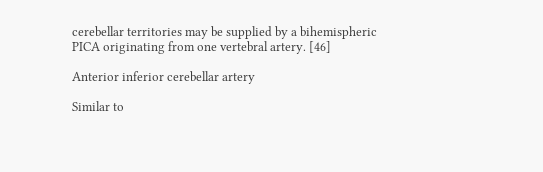cerebellar territories may be supplied by a bihemispheric PICA originating from one vertebral artery. [46]

Anterior inferior cerebellar artery

Similar to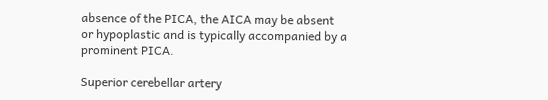absence of the PICA, the AICA may be absent or hypoplastic and is typically accompanied by a prominent PICA.

Superior cerebellar artery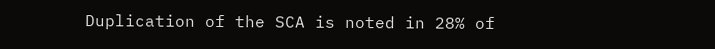Duplication of the SCA is noted in 28% of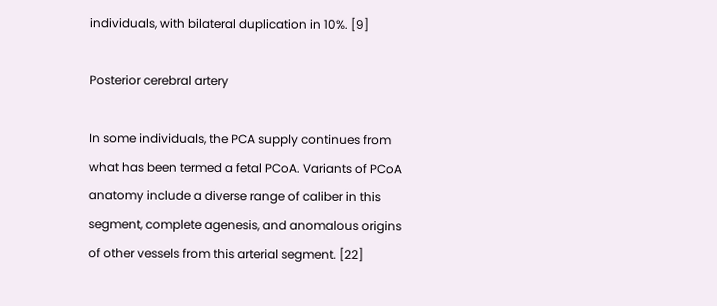individuals, with bilateral duplication in 10%. [9]

Posterior cerebral artery

In some individuals, the PCA supply continues from what has been termed a fetal PCoA. Variants of PCoA anatomy include a diverse range of caliber in this segment, complete agenesis, and anomalous origins of other vessels from this arterial segment. [22]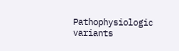Pathophysiologic variants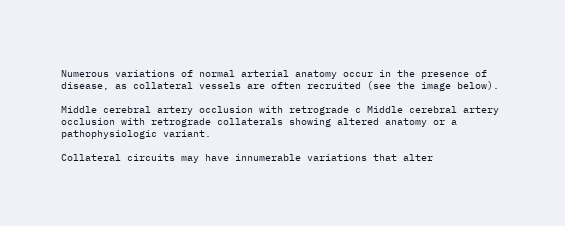Numerous variations of normal arterial anatomy occur in the presence of disease, as collateral vessels are often recruited (see the image below).

Middle cerebral artery occlusion with retrograde c Middle cerebral artery occlusion with retrograde collaterals showing altered anatomy or a pathophysiologic variant.

Collateral circuits may have innumerable variations that alter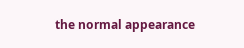the normal appearance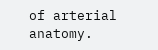of arterial anatomy.